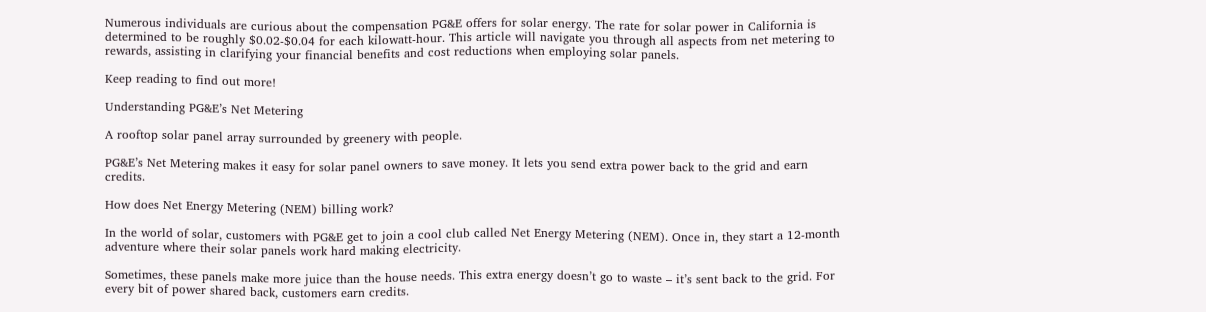Numerous individuals are curious about the compensation PG&E offers for solar energy. The rate for solar power in California is determined to be roughly $0.02-$0.04 for each kilowatt-hour. This article will navigate you through all aspects from net metering to rewards, assisting in clarifying your financial benefits and cost reductions when employing solar panels.

Keep reading to find out more!

Understanding PG&E’s Net Metering

A rooftop solar panel array surrounded by greenery with people.

PG&E’s Net Metering makes it easy for solar panel owners to save money. It lets you send extra power back to the grid and earn credits.

How does Net Energy Metering (NEM) billing work?

In the world of solar, customers with PG&E get to join a cool club called Net Energy Metering (NEM). Once in, they start a 12-month adventure where their solar panels work hard making electricity.

Sometimes, these panels make more juice than the house needs. This extra energy doesn’t go to waste – it’s sent back to the grid. For every bit of power shared back, customers earn credits.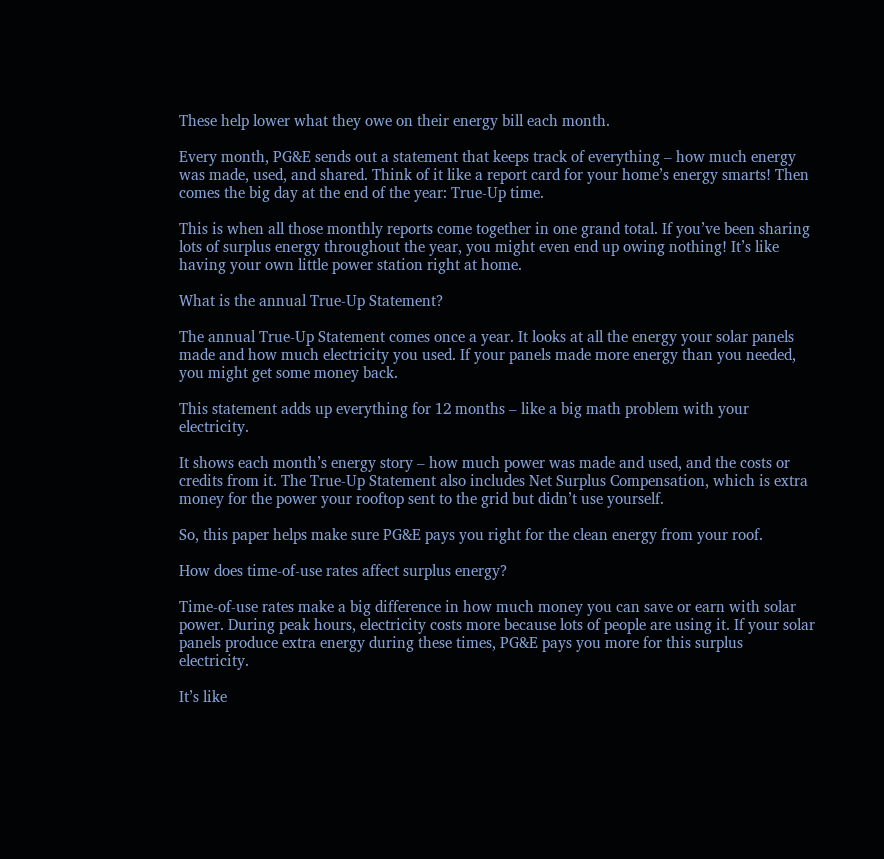These help lower what they owe on their energy bill each month.

Every month, PG&E sends out a statement that keeps track of everything – how much energy was made, used, and shared. Think of it like a report card for your home’s energy smarts! Then comes the big day at the end of the year: True-Up time.

This is when all those monthly reports come together in one grand total. If you’ve been sharing lots of surplus energy throughout the year, you might even end up owing nothing! It’s like having your own little power station right at home.

What is the annual True-Up Statement?

The annual True-Up Statement comes once a year. It looks at all the energy your solar panels made and how much electricity you used. If your panels made more energy than you needed, you might get some money back.

This statement adds up everything for 12 months – like a big math problem with your electricity.

It shows each month’s energy story – how much power was made and used, and the costs or credits from it. The True-Up Statement also includes Net Surplus Compensation, which is extra money for the power your rooftop sent to the grid but didn’t use yourself.

So, this paper helps make sure PG&E pays you right for the clean energy from your roof.

How does time-of-use rates affect surplus energy?

Time-of-use rates make a big difference in how much money you can save or earn with solar power. During peak hours, electricity costs more because lots of people are using it. If your solar panels produce extra energy during these times, PG&E pays you more for this surplus electricity.

It’s like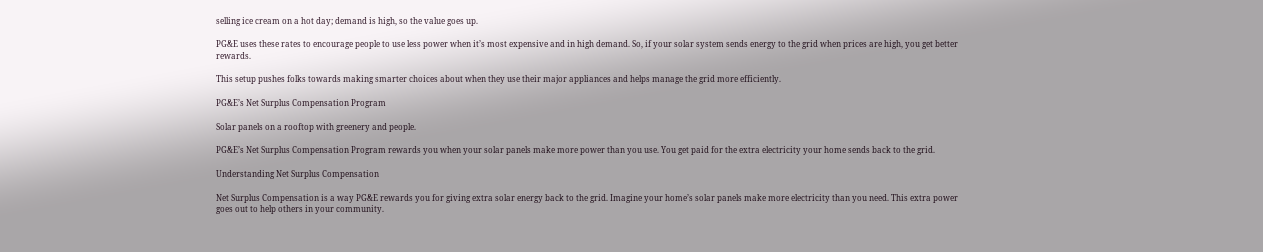selling ice cream on a hot day; demand is high, so the value goes up.

PG&E uses these rates to encourage people to use less power when it’s most expensive and in high demand. So, if your solar system sends energy to the grid when prices are high, you get better rewards.

This setup pushes folks towards making smarter choices about when they use their major appliances and helps manage the grid more efficiently.

PG&E’s Net Surplus Compensation Program

Solar panels on a rooftop with greenery and people.

PG&E’s Net Surplus Compensation Program rewards you when your solar panels make more power than you use. You get paid for the extra electricity your home sends back to the grid.

Understanding Net Surplus Compensation

Net Surplus Compensation is a way PG&E rewards you for giving extra solar energy back to the grid. Imagine your home’s solar panels make more electricity than you need. This extra power goes out to help others in your community.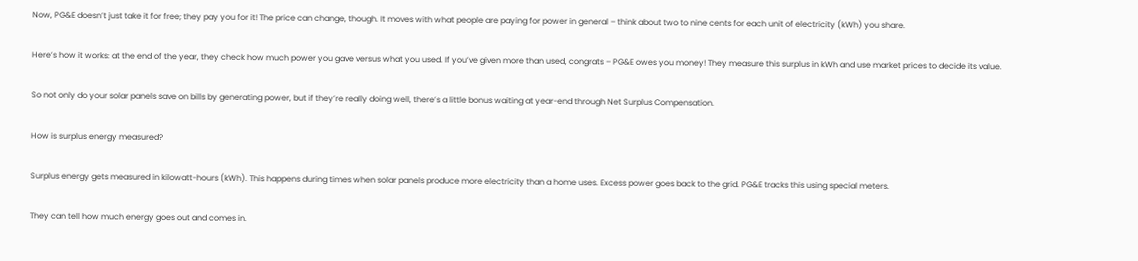Now, PG&E doesn’t just take it for free; they pay you for it! The price can change, though. It moves with what people are paying for power in general – think about two to nine cents for each unit of electricity (kWh) you share.

Here’s how it works: at the end of the year, they check how much power you gave versus what you used. If you’ve given more than used, congrats – PG&E owes you money! They measure this surplus in kWh and use market prices to decide its value.

So not only do your solar panels save on bills by generating power, but if they’re really doing well, there’s a little bonus waiting at year-end through Net Surplus Compensation.

How is surplus energy measured?

Surplus energy gets measured in kilowatt-hours (kWh). This happens during times when solar panels produce more electricity than a home uses. Excess power goes back to the grid. PG&E tracks this using special meters.

They can tell how much energy goes out and comes in.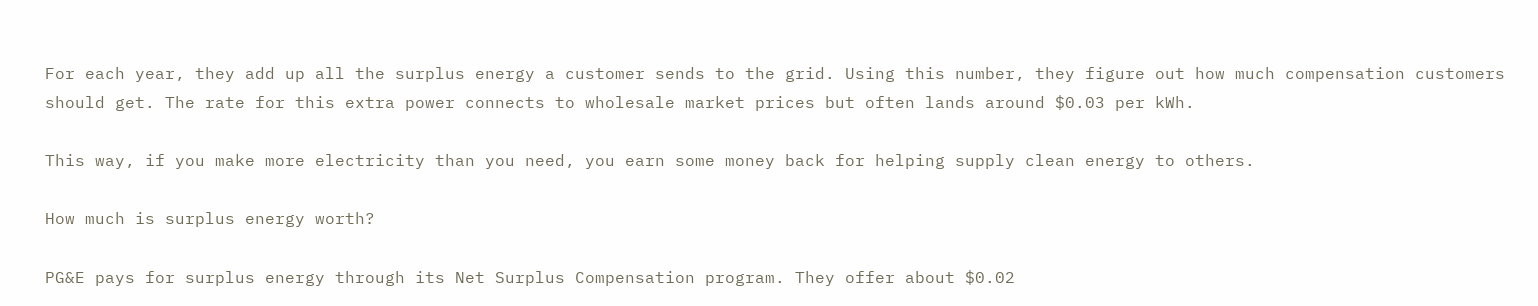For each year, they add up all the surplus energy a customer sends to the grid. Using this number, they figure out how much compensation customers should get. The rate for this extra power connects to wholesale market prices but often lands around $0.03 per kWh.

This way, if you make more electricity than you need, you earn some money back for helping supply clean energy to others.

How much is surplus energy worth?

PG&E pays for surplus energy through its Net Surplus Compensation program. They offer about $0.02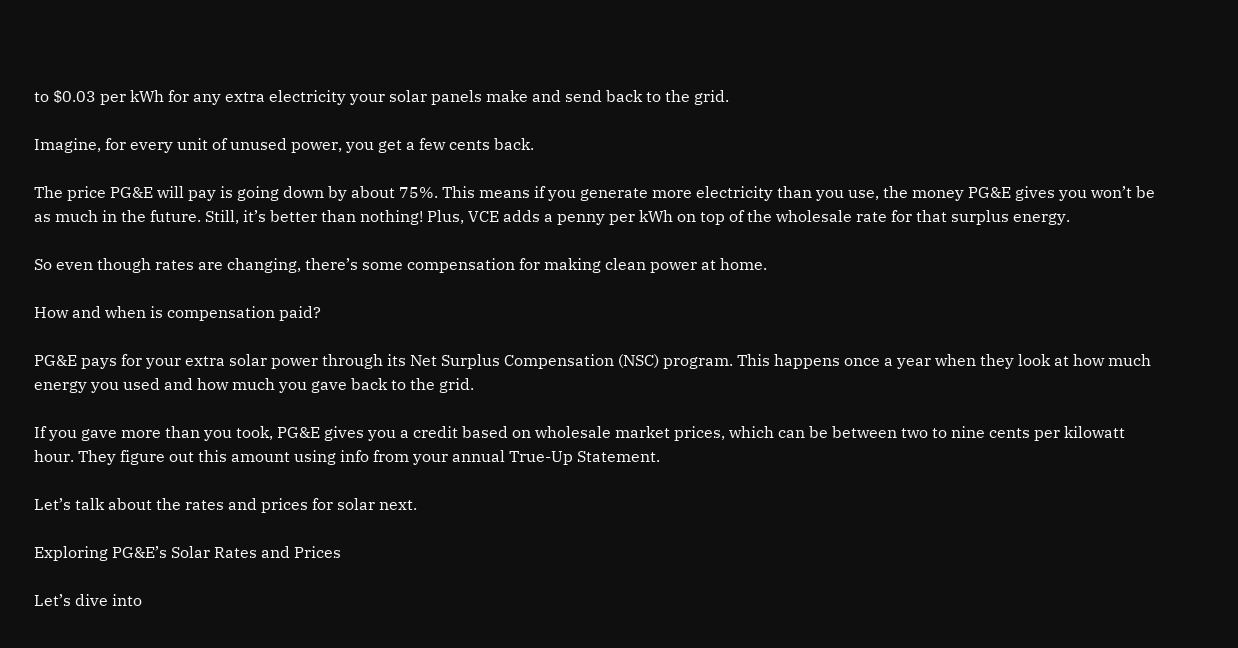to $0.03 per kWh for any extra electricity your solar panels make and send back to the grid.

Imagine, for every unit of unused power, you get a few cents back.

The price PG&E will pay is going down by about 75%. This means if you generate more electricity than you use, the money PG&E gives you won’t be as much in the future. Still, it’s better than nothing! Plus, VCE adds a penny per kWh on top of the wholesale rate for that surplus energy.

So even though rates are changing, there’s some compensation for making clean power at home.

How and when is compensation paid?

PG&E pays for your extra solar power through its Net Surplus Compensation (NSC) program. This happens once a year when they look at how much energy you used and how much you gave back to the grid.

If you gave more than you took, PG&E gives you a credit based on wholesale market prices, which can be between two to nine cents per kilowatt hour. They figure out this amount using info from your annual True-Up Statement.

Let’s talk about the rates and prices for solar next.

Exploring PG&E’s Solar Rates and Prices

Let’s dive into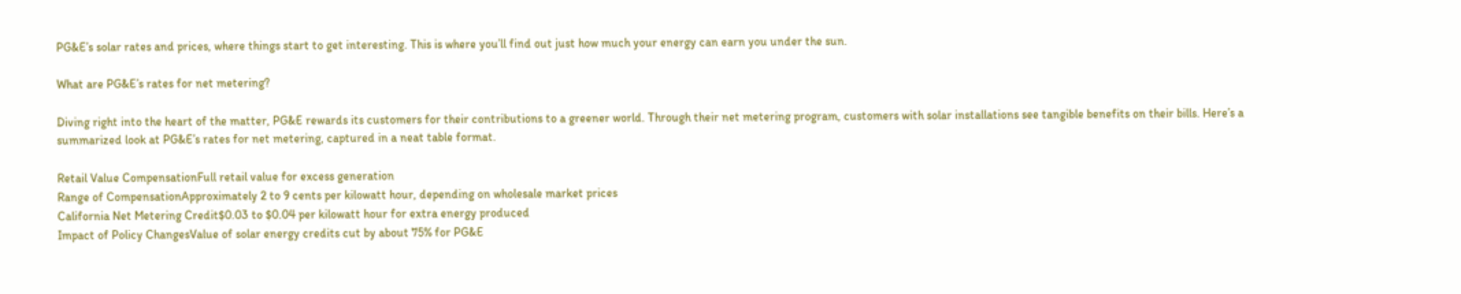PG&E’s solar rates and prices, where things start to get interesting. This is where you’ll find out just how much your energy can earn you under the sun.

What are PG&E’s rates for net metering?

Diving right into the heart of the matter, PG&E rewards its customers for their contributions to a greener world. Through their net metering program, customers with solar installations see tangible benefits on their bills. Here’s a summarized look at PG&E’s rates for net metering, captured in a neat table format.

Retail Value CompensationFull retail value for excess generation
Range of CompensationApproximately 2 to 9 cents per kilowatt hour, depending on wholesale market prices
California Net Metering Credit$0.03 to $0.04 per kilowatt hour for extra energy produced
Impact of Policy ChangesValue of solar energy credits cut by about 75% for PG&E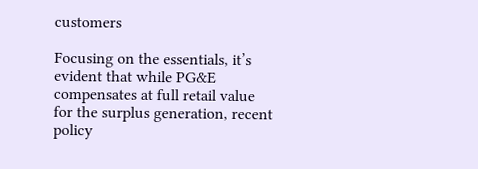customers

Focusing on the essentials, it’s evident that while PG&E compensates at full retail value for the surplus generation, recent policy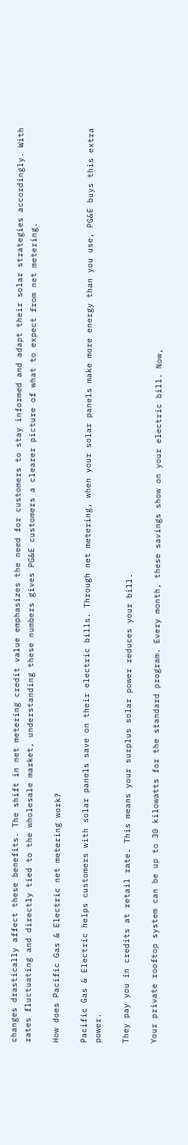changes drastically affect these benefits. The shift in net metering credit value emphasizes the need for customers to stay informed and adapt their solar strategies accordingly. With rates fluctuating and directly tied to the wholesale market, understanding these numbers gives PG&E customers a clearer picture of what to expect from net metering.

How does Pacific Gas & Electric net metering work?

Pacific Gas & Electric helps customers with solar panels save on their electric bills. Through net metering, when your solar panels make more energy than you use, PG&E buys this extra power.

They pay you in credits at retail rate. This means your surplus solar power reduces your bill.

Your private rooftop system can be up to 30 kilowatts for the standard program. Every month, these savings show on your electric bill. Now,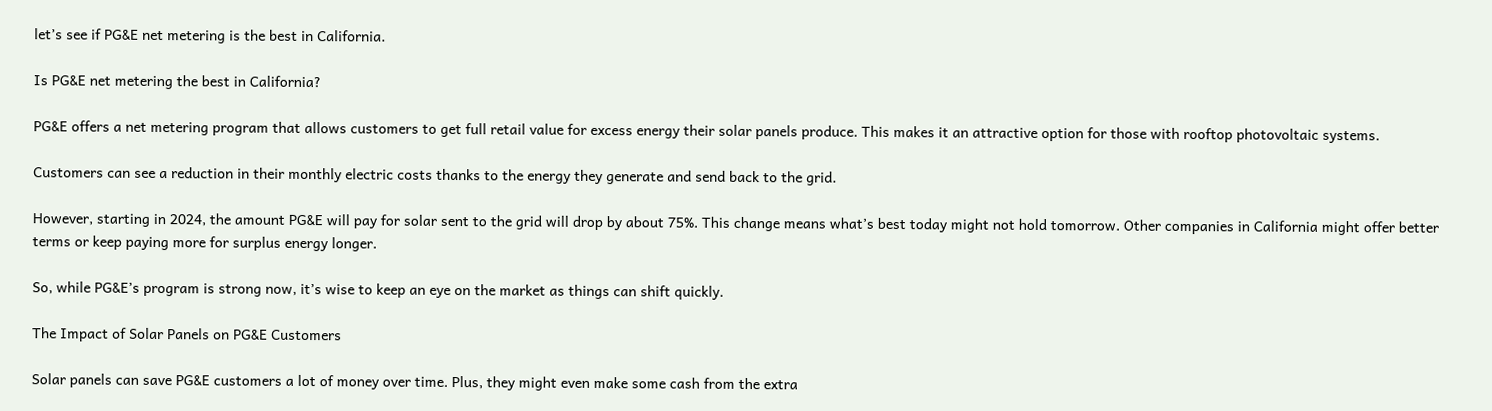let’s see if PG&E net metering is the best in California.

Is PG&E net metering the best in California?

PG&E offers a net metering program that allows customers to get full retail value for excess energy their solar panels produce. This makes it an attractive option for those with rooftop photovoltaic systems.

Customers can see a reduction in their monthly electric costs thanks to the energy they generate and send back to the grid.

However, starting in 2024, the amount PG&E will pay for solar sent to the grid will drop by about 75%. This change means what’s best today might not hold tomorrow. Other companies in California might offer better terms or keep paying more for surplus energy longer.

So, while PG&E’s program is strong now, it’s wise to keep an eye on the market as things can shift quickly.

The Impact of Solar Panels on PG&E Customers

Solar panels can save PG&E customers a lot of money over time. Plus, they might even make some cash from the extra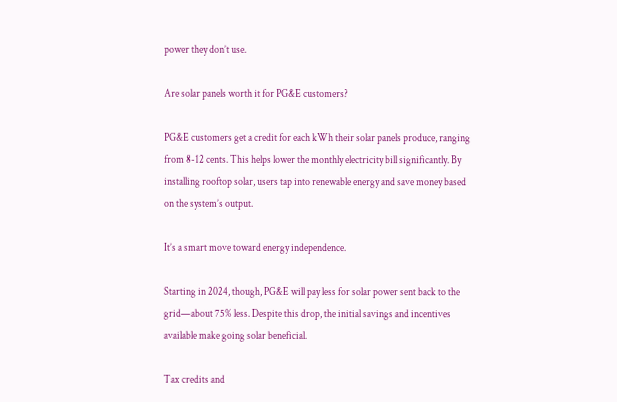power they don’t use.

Are solar panels worth it for PG&E customers?

PG&E customers get a credit for each kWh their solar panels produce, ranging from 8-12 cents. This helps lower the monthly electricity bill significantly. By installing rooftop solar, users tap into renewable energy and save money based on the system’s output.

It’s a smart move toward energy independence.

Starting in 2024, though, PG&E will pay less for solar power sent back to the grid—about 75% less. Despite this drop, the initial savings and incentives available make going solar beneficial.

Tax credits and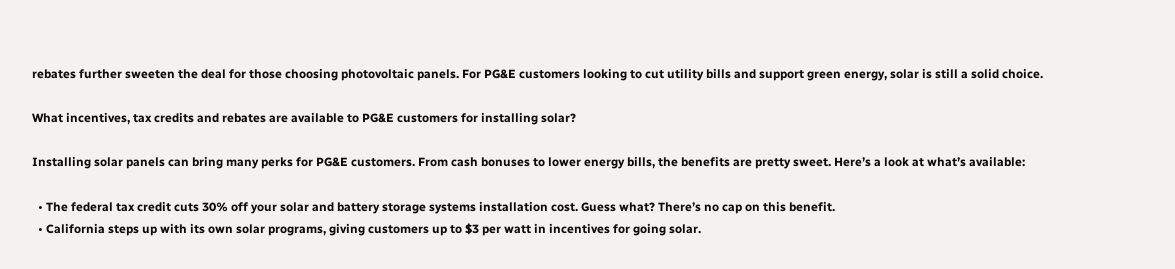rebates further sweeten the deal for those choosing photovoltaic panels. For PG&E customers looking to cut utility bills and support green energy, solar is still a solid choice.

What incentives, tax credits and rebates are available to PG&E customers for installing solar?

Installing solar panels can bring many perks for PG&E customers. From cash bonuses to lower energy bills, the benefits are pretty sweet. Here’s a look at what’s available:

  • The federal tax credit cuts 30% off your solar and battery storage systems installation cost. Guess what? There’s no cap on this benefit.
  • California steps up with its own solar programs, giving customers up to $3 per watt in incentives for going solar.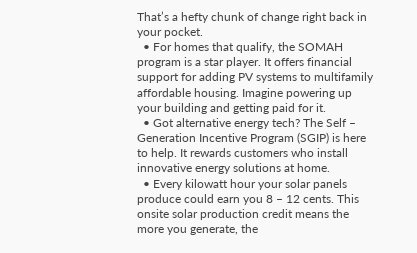That’s a hefty chunk of change right back in your pocket.
  • For homes that qualify, the SOMAH program is a star player. It offers financial support for adding PV systems to multifamily affordable housing. Imagine powering up your building and getting paid for it.
  • Got alternative energy tech? The Self – Generation Incentive Program (SGIP) is here to help. It rewards customers who install innovative energy solutions at home.
  • Every kilowatt hour your solar panels produce could earn you 8 – 12 cents. This onsite solar production credit means the more you generate, the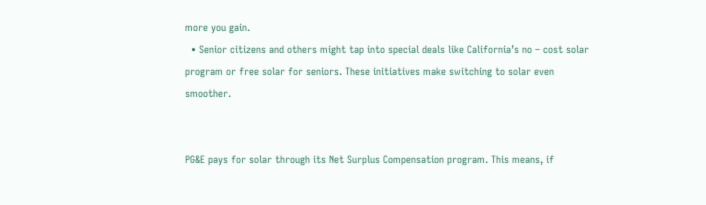more you gain.
  • Senior citizens and others might tap into special deals like California’s no – cost solar program or free solar for seniors. These initiatives make switching to solar even smoother.


PG&E pays for solar through its Net Surplus Compensation program. This means, if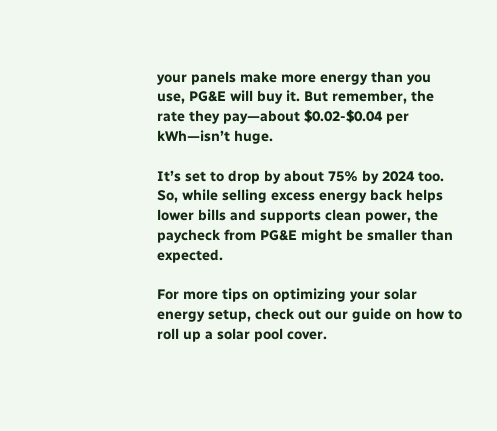your panels make more energy than you use, PG&E will buy it. But remember, the rate they pay—about $0.02-$0.04 per kWh—isn’t huge.

It’s set to drop by about 75% by 2024 too. So, while selling excess energy back helps lower bills and supports clean power, the paycheck from PG&E might be smaller than expected.

For more tips on optimizing your solar energy setup, check out our guide on how to roll up a solar pool cover.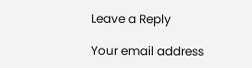Leave a Reply

Your email address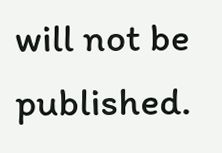will not be published.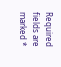Required fields are marked *